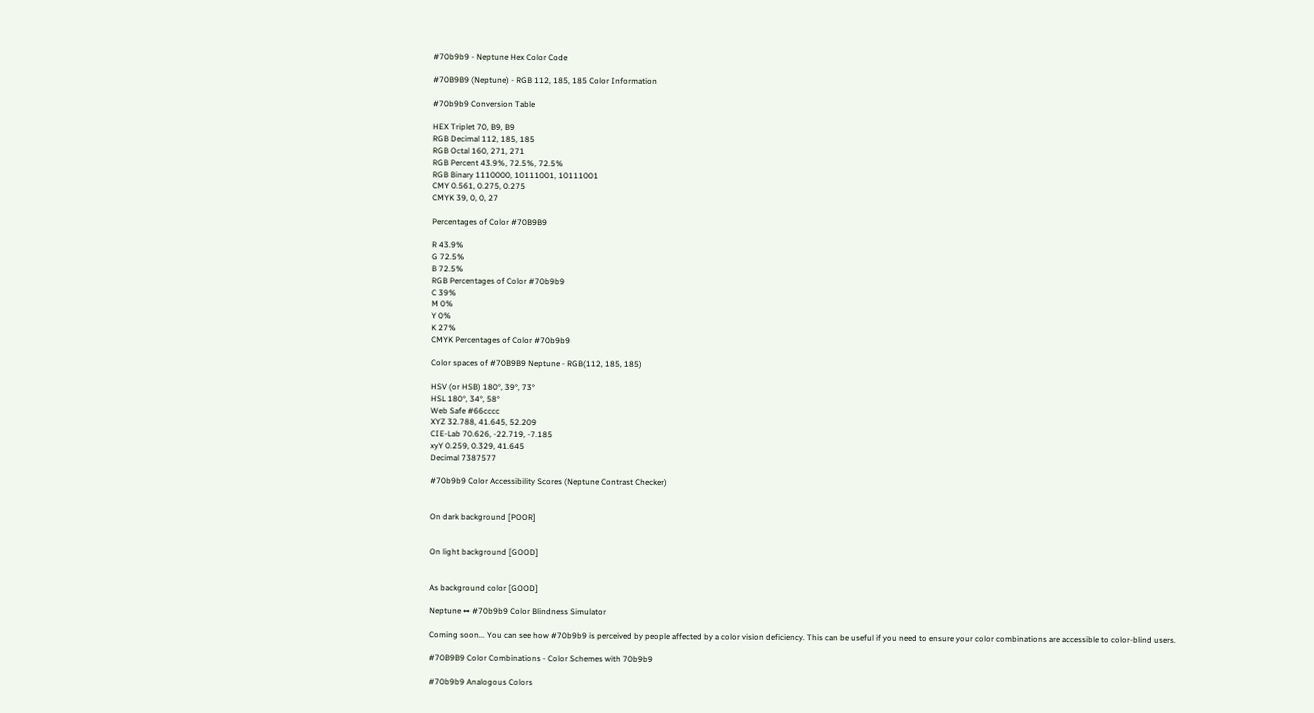#70b9b9 - Neptune Hex Color Code

#70B9B9 (Neptune) - RGB 112, 185, 185 Color Information

#70b9b9 Conversion Table

HEX Triplet 70, B9, B9
RGB Decimal 112, 185, 185
RGB Octal 160, 271, 271
RGB Percent 43.9%, 72.5%, 72.5%
RGB Binary 1110000, 10111001, 10111001
CMY 0.561, 0.275, 0.275
CMYK 39, 0, 0, 27

Percentages of Color #70B9B9

R 43.9%
G 72.5%
B 72.5%
RGB Percentages of Color #70b9b9
C 39%
M 0%
Y 0%
K 27%
CMYK Percentages of Color #70b9b9

Color spaces of #70B9B9 Neptune - RGB(112, 185, 185)

HSV (or HSB) 180°, 39°, 73°
HSL 180°, 34°, 58°
Web Safe #66cccc
XYZ 32.788, 41.645, 52.209
CIE-Lab 70.626, -22.719, -7.185
xyY 0.259, 0.329, 41.645
Decimal 7387577

#70b9b9 Color Accessibility Scores (Neptune Contrast Checker)


On dark background [POOR]


On light background [GOOD]


As background color [GOOD]

Neptune ↔ #70b9b9 Color Blindness Simulator

Coming soon... You can see how #70b9b9 is perceived by people affected by a color vision deficiency. This can be useful if you need to ensure your color combinations are accessible to color-blind users.

#70B9B9 Color Combinations - Color Schemes with 70b9b9

#70b9b9 Analogous Colors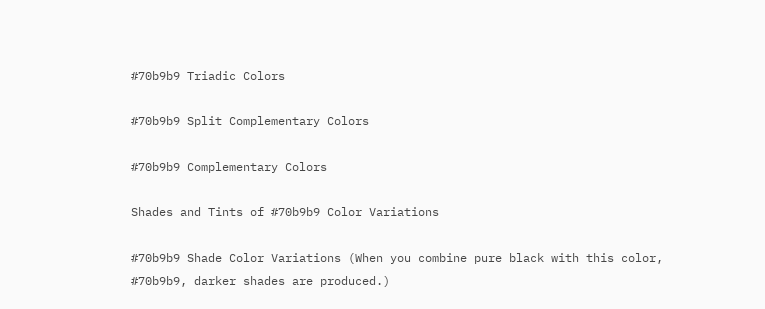#70b9b9 Triadic Colors

#70b9b9 Split Complementary Colors

#70b9b9 Complementary Colors

Shades and Tints of #70b9b9 Color Variations

#70b9b9 Shade Color Variations (When you combine pure black with this color, #70b9b9, darker shades are produced.)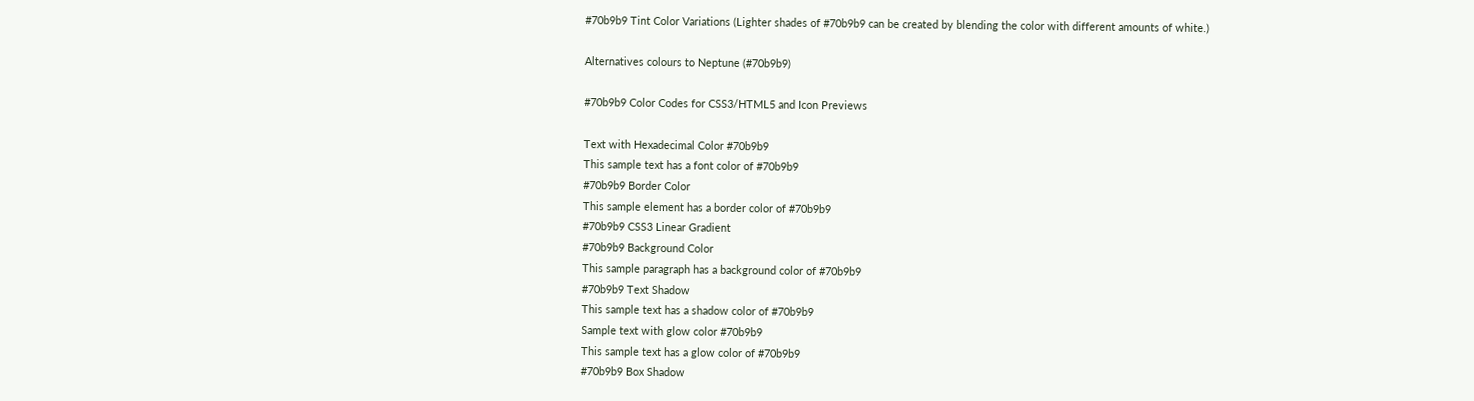#70b9b9 Tint Color Variations (Lighter shades of #70b9b9 can be created by blending the color with different amounts of white.)

Alternatives colours to Neptune (#70b9b9)

#70b9b9 Color Codes for CSS3/HTML5 and Icon Previews

Text with Hexadecimal Color #70b9b9
This sample text has a font color of #70b9b9
#70b9b9 Border Color
This sample element has a border color of #70b9b9
#70b9b9 CSS3 Linear Gradient
#70b9b9 Background Color
This sample paragraph has a background color of #70b9b9
#70b9b9 Text Shadow
This sample text has a shadow color of #70b9b9
Sample text with glow color #70b9b9
This sample text has a glow color of #70b9b9
#70b9b9 Box Shadow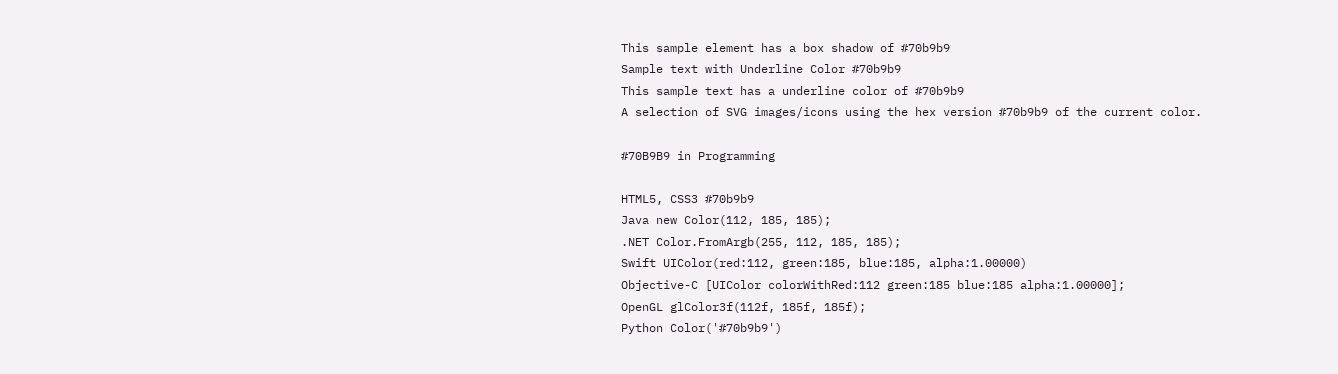This sample element has a box shadow of #70b9b9
Sample text with Underline Color #70b9b9
This sample text has a underline color of #70b9b9
A selection of SVG images/icons using the hex version #70b9b9 of the current color.

#70B9B9 in Programming

HTML5, CSS3 #70b9b9
Java new Color(112, 185, 185);
.NET Color.FromArgb(255, 112, 185, 185);
Swift UIColor(red:112, green:185, blue:185, alpha:1.00000)
Objective-C [UIColor colorWithRed:112 green:185 blue:185 alpha:1.00000];
OpenGL glColor3f(112f, 185f, 185f);
Python Color('#70b9b9')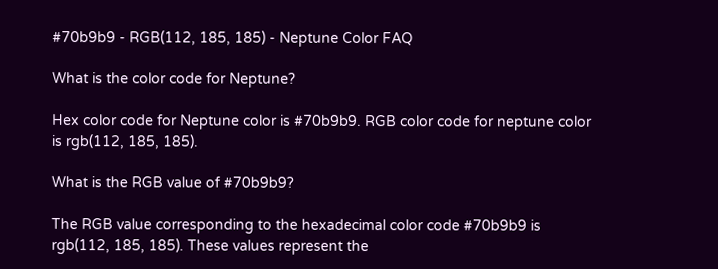#70b9b9 - RGB(112, 185, 185) - Neptune Color FAQ

What is the color code for Neptune?

Hex color code for Neptune color is #70b9b9. RGB color code for neptune color is rgb(112, 185, 185).

What is the RGB value of #70b9b9?

The RGB value corresponding to the hexadecimal color code #70b9b9 is rgb(112, 185, 185). These values represent the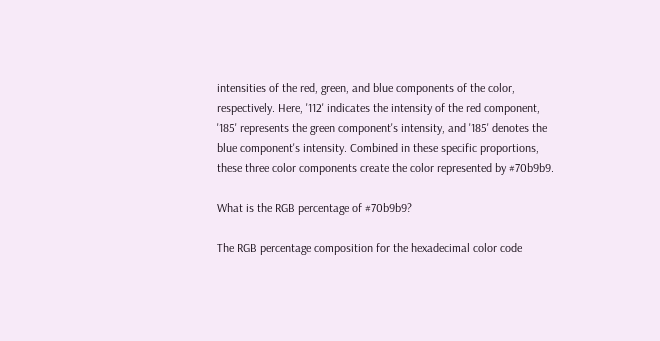intensities of the red, green, and blue components of the color, respectively. Here, '112' indicates the intensity of the red component, '185' represents the green component's intensity, and '185' denotes the blue component's intensity. Combined in these specific proportions, these three color components create the color represented by #70b9b9.

What is the RGB percentage of #70b9b9?

The RGB percentage composition for the hexadecimal color code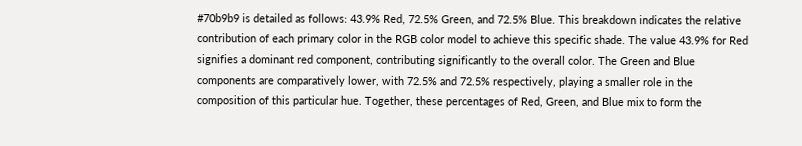#70b9b9 is detailed as follows: 43.9% Red, 72.5% Green, and 72.5% Blue. This breakdown indicates the relative contribution of each primary color in the RGB color model to achieve this specific shade. The value 43.9% for Red signifies a dominant red component, contributing significantly to the overall color. The Green and Blue components are comparatively lower, with 72.5% and 72.5% respectively, playing a smaller role in the composition of this particular hue. Together, these percentages of Red, Green, and Blue mix to form the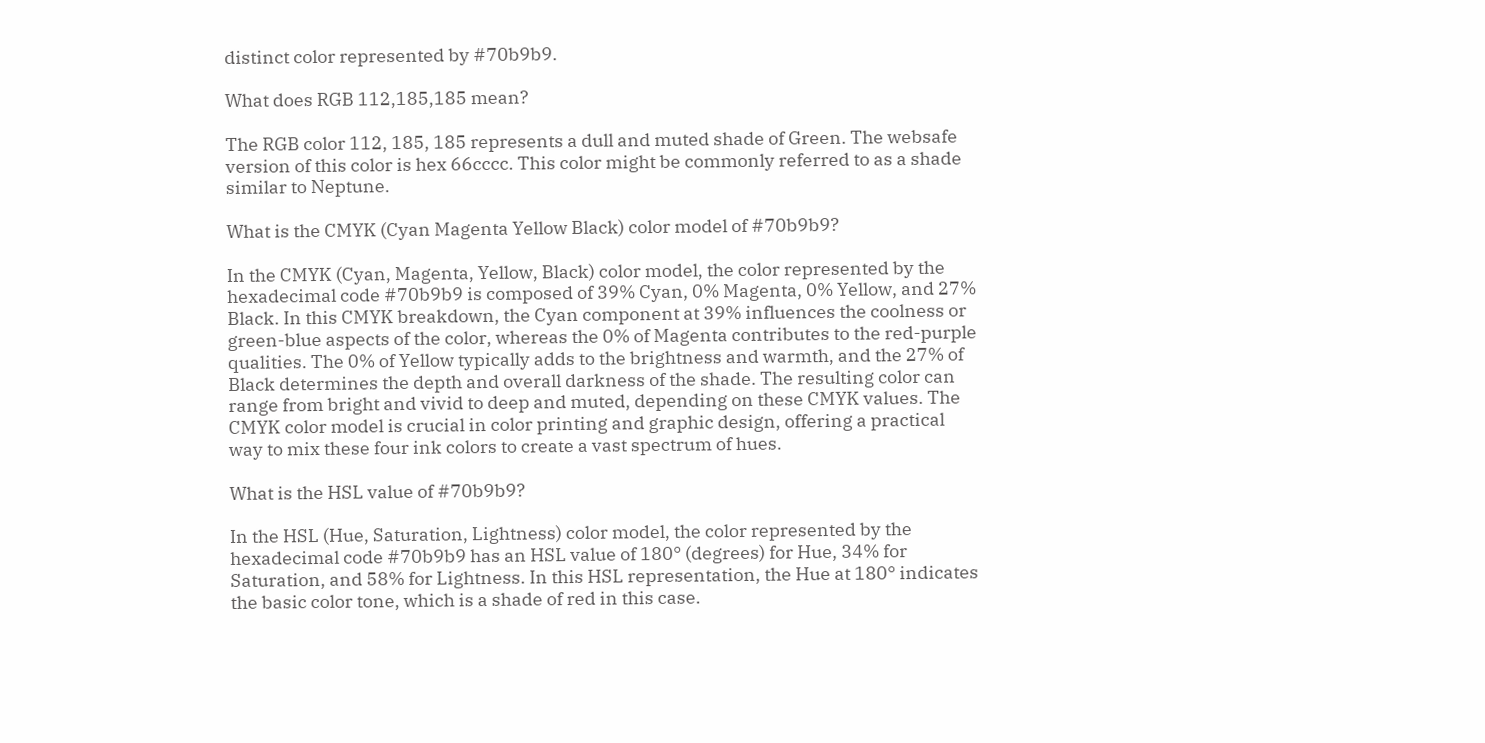distinct color represented by #70b9b9.

What does RGB 112,185,185 mean?

The RGB color 112, 185, 185 represents a dull and muted shade of Green. The websafe version of this color is hex 66cccc. This color might be commonly referred to as a shade similar to Neptune.

What is the CMYK (Cyan Magenta Yellow Black) color model of #70b9b9?

In the CMYK (Cyan, Magenta, Yellow, Black) color model, the color represented by the hexadecimal code #70b9b9 is composed of 39% Cyan, 0% Magenta, 0% Yellow, and 27% Black. In this CMYK breakdown, the Cyan component at 39% influences the coolness or green-blue aspects of the color, whereas the 0% of Magenta contributes to the red-purple qualities. The 0% of Yellow typically adds to the brightness and warmth, and the 27% of Black determines the depth and overall darkness of the shade. The resulting color can range from bright and vivid to deep and muted, depending on these CMYK values. The CMYK color model is crucial in color printing and graphic design, offering a practical way to mix these four ink colors to create a vast spectrum of hues.

What is the HSL value of #70b9b9?

In the HSL (Hue, Saturation, Lightness) color model, the color represented by the hexadecimal code #70b9b9 has an HSL value of 180° (degrees) for Hue, 34% for Saturation, and 58% for Lightness. In this HSL representation, the Hue at 180° indicates the basic color tone, which is a shade of red in this case.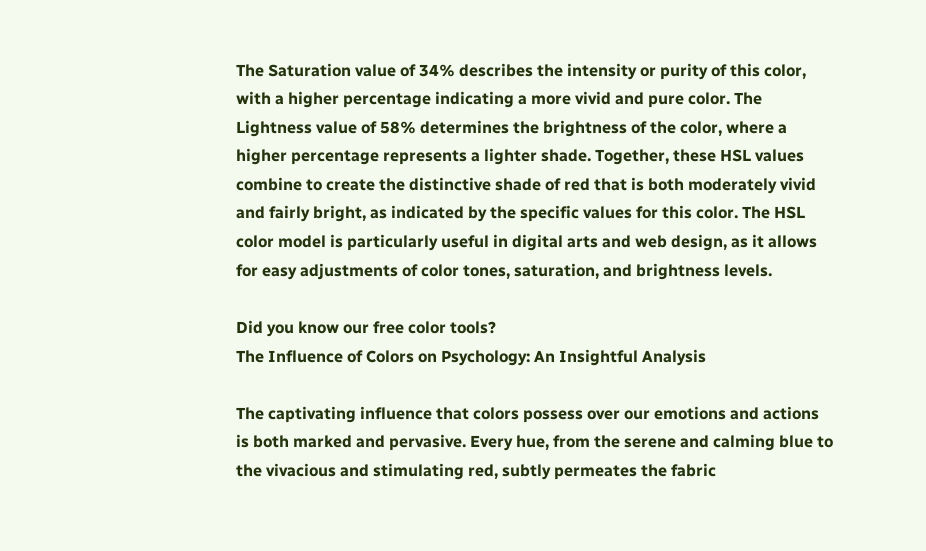The Saturation value of 34% describes the intensity or purity of this color, with a higher percentage indicating a more vivid and pure color. The Lightness value of 58% determines the brightness of the color, where a higher percentage represents a lighter shade. Together, these HSL values combine to create the distinctive shade of red that is both moderately vivid and fairly bright, as indicated by the specific values for this color. The HSL color model is particularly useful in digital arts and web design, as it allows for easy adjustments of color tones, saturation, and brightness levels.

Did you know our free color tools?
The Influence of Colors on Psychology: An Insightful Analysis

The captivating influence that colors possess over our emotions and actions is both marked and pervasive. Every hue, from the serene and calming blue to the vivacious and stimulating red, subtly permeates the fabric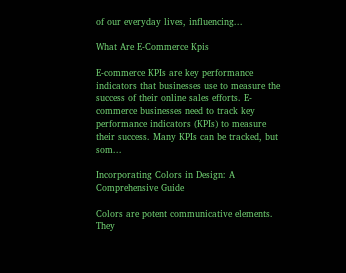of our everyday lives, influencing...

What Are E-Commerce Kpis

E-commerce KPIs are key performance indicators that businesses use to measure the success of their online sales efforts. E-commerce businesses need to track key performance indicators (KPIs) to measure their success. Many KPIs can be tracked, but som...

Incorporating Colors in Design: A Comprehensive Guide

Colors are potent communicative elements. They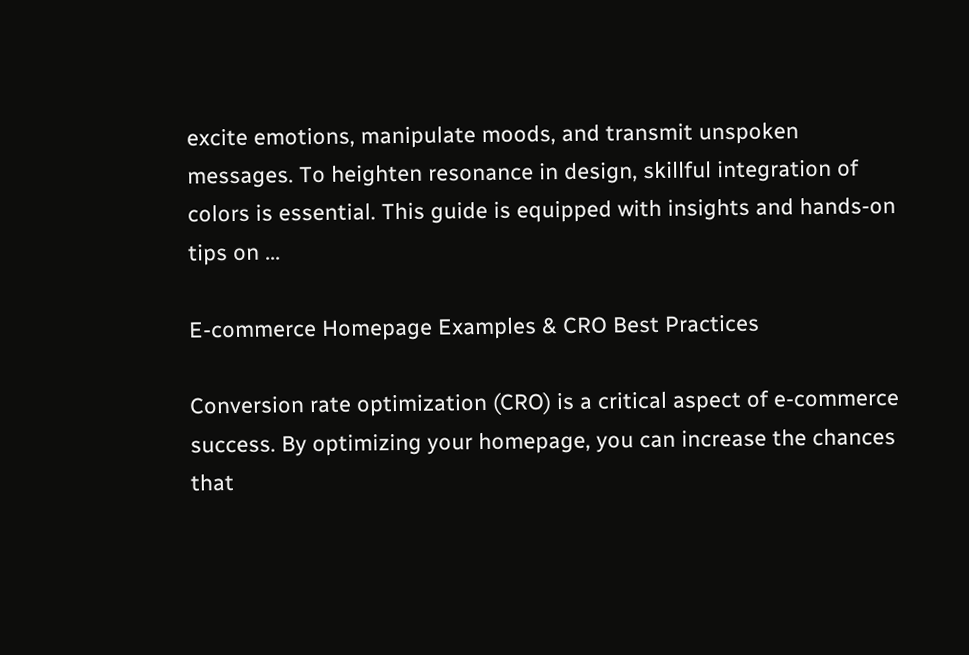excite emotions, manipulate moods, and transmit unspoken messages. To heighten resonance in design, skillful integration of colors is essential. This guide is equipped with insights and hands-on tips on ...

E-commerce Homepage Examples & CRO Best Practices

Conversion rate optimization (CRO) is a critical aspect of e-commerce success. By optimizing your homepage, you can increase the chances that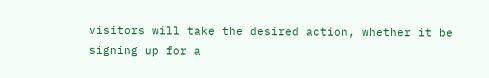visitors will take the desired action, whether it be signing up for a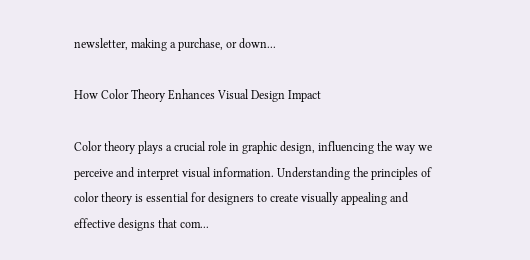newsletter, making a purchase, or down...

How Color Theory Enhances Visual Design Impact

Color theory plays a crucial role in graphic design, influencing the way we perceive and interpret visual information. Understanding the principles of color theory is essential for designers to create visually appealing and effective designs that com...